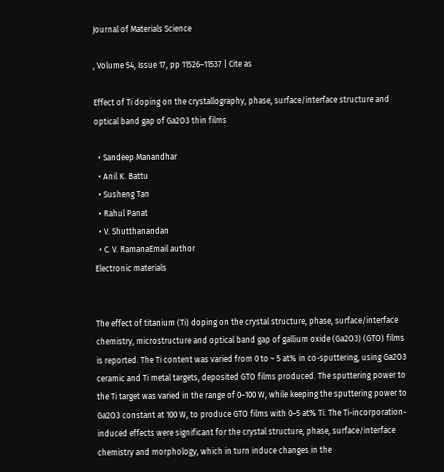Journal of Materials Science

, Volume 54, Issue 17, pp 11526–11537 | Cite as

Effect of Ti doping on the crystallography, phase, surface/interface structure and optical band gap of Ga2O3 thin films

  • Sandeep Manandhar
  • Anil K. Battu
  • Susheng Tan
  • Rahul Panat
  • V. Shutthanandan
  • C. V. RamanaEmail author
Electronic materials


The effect of titanium (Ti) doping on the crystal structure, phase, surface/interface chemistry, microstructure and optical band gap of gallium oxide (Ga2O3) (GTO) films is reported. The Ti content was varied from 0 to ~ 5 at% in co-sputtering, using Ga2O3 ceramic and Ti metal targets, deposited GTO films produced. The sputtering power to the Ti target was varied in the range of 0–100 W, while keeping the sputtering power to Ga2O3 constant at 100 W, to produce GTO films with 0–5 at% Ti. The Ti-incorporation-induced effects were significant for the crystal structure, phase, surface/interface chemistry and morphology, which in turn induce changes in the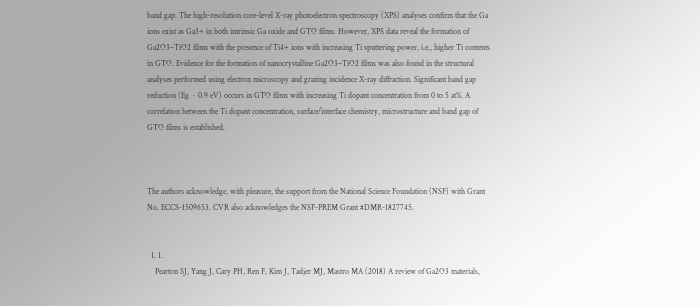band gap. The high-resolution core-level X-ray photoelectron spectroscopy (XPS) analyses confirm that the Ga ions exist as Ga3+ in both intrinsic Ga oxide and GTO films. However, XPS data reveal the formation of Ga2O3–TiO2 films with the presence of Ti4+ ions with increasing Ti sputtering power, i.e., higher Ti contents in GTO. Evidence for the formation of nanocrystalline Ga2O3–TiO2 films was also found in the structural analyses performed using electron microscopy and grazing incidence X-ray diffraction. Significant band gap reduction (Eg ~ 0.9 eV) occurs in GTO films with increasing Ti dopant concentration from 0 to 5 at%. A correlation between the Ti dopant concentration, surface/interface chemistry, microstructure and band gap of GTO films is established.



The authors acknowledge, with pleasure, the support from the National Science Foundation (NSF) with Grant No. ECCS-1509653. CVR also acknowledges the NSF-PREM Grant #DMR-1827745.


  1. 1.
    Pearton SJ, Yang J, Cary PH, Ren F, Kim J, Tadjer MJ, Mastro MA (2018) A review of Ga2O3 materials,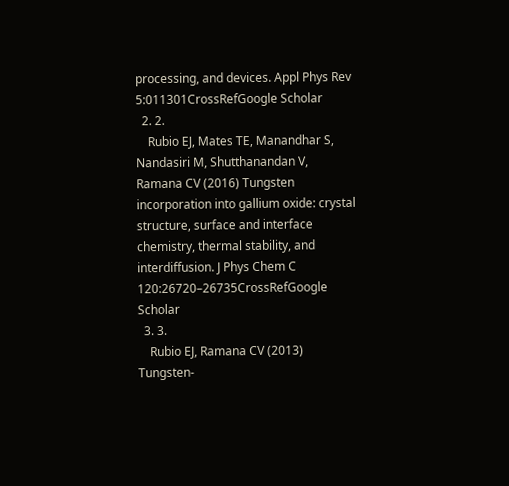processing, and devices. Appl Phys Rev 5:011301CrossRefGoogle Scholar
  2. 2.
    Rubio EJ, Mates TE, Manandhar S, Nandasiri M, Shutthanandan V, Ramana CV (2016) Tungsten incorporation into gallium oxide: crystal structure, surface and interface chemistry, thermal stability, and interdiffusion. J Phys Chem C 120:26720–26735CrossRefGoogle Scholar
  3. 3.
    Rubio EJ, Ramana CV (2013) Tungsten-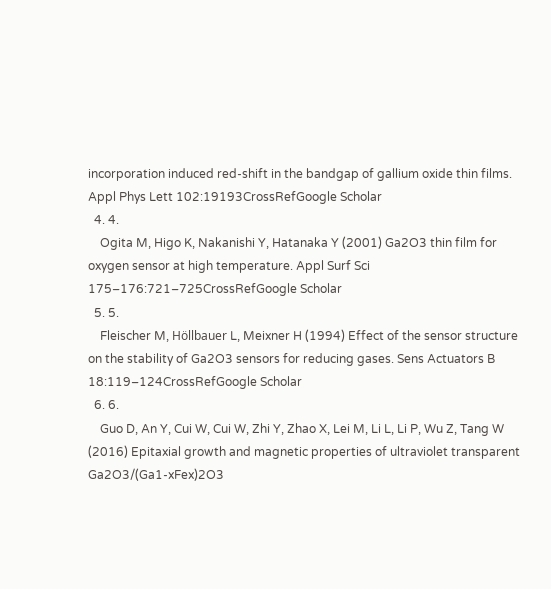incorporation induced red-shift in the bandgap of gallium oxide thin films. Appl Phys Lett 102:19193CrossRefGoogle Scholar
  4. 4.
    Ogita M, Higo K, Nakanishi Y, Hatanaka Y (2001) Ga2O3 thin film for oxygen sensor at high temperature. Appl Surf Sci 175–176:721–725CrossRefGoogle Scholar
  5. 5.
    Fleischer M, Höllbauer L, Meixner H (1994) Effect of the sensor structure on the stability of Ga2O3 sensors for reducing gases. Sens Actuators B 18:119–124CrossRefGoogle Scholar
  6. 6.
    Guo D, An Y, Cui W, Cui W, Zhi Y, Zhao X, Lei M, Li L, Li P, Wu Z, Tang W (2016) Epitaxial growth and magnetic properties of ultraviolet transparent Ga2O3/(Ga1-xFex)2O3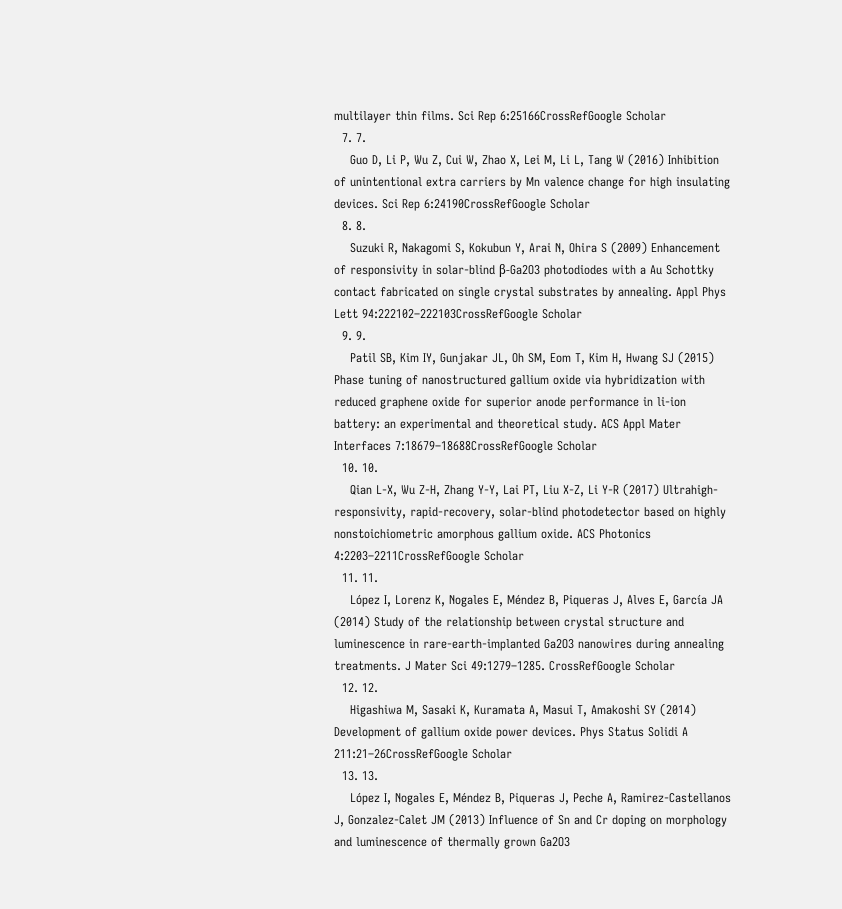multilayer thin films. Sci Rep 6:25166CrossRefGoogle Scholar
  7. 7.
    Guo D, Li P, Wu Z, Cui W, Zhao X, Lei M, Li L, Tang W (2016) Inhibition of unintentional extra carriers by Mn valence change for high insulating devices. Sci Rep 6:24190CrossRefGoogle Scholar
  8. 8.
    Suzuki R, Nakagomi S, Kokubun Y, Arai N, Ohira S (2009) Enhancement of responsivity in solar-blind β-Ga2O3 photodiodes with a Au Schottky contact fabricated on single crystal substrates by annealing. Appl Phys Lett 94:222102–222103CrossRefGoogle Scholar
  9. 9.
    Patil SB, Kim IY, Gunjakar JL, Oh SM, Eom T, Kim H, Hwang SJ (2015) Phase tuning of nanostructured gallium oxide via hybridization with reduced graphene oxide for superior anode performance in li-ion battery: an experimental and theoretical study. ACS Appl Mater Interfaces 7:18679–18688CrossRefGoogle Scholar
  10. 10.
    Qian L-X, Wu Z-H, Zhang Y-Y, Lai PT, Liu X-Z, Li Y-R (2017) Ultrahigh-responsivity, rapid-recovery, solar-blind photodetector based on highly nonstoichiometric amorphous gallium oxide. ACS Photonics 4:2203–2211CrossRefGoogle Scholar
  11. 11.
    López I, Lorenz K, Nogales E, Méndez B, Piqueras J, Alves E, García JA (2014) Study of the relationship between crystal structure and luminescence in rare-earth-implanted Ga2O3 nanowires during annealing treatments. J Mater Sci 49:1279–1285. CrossRefGoogle Scholar
  12. 12.
    Higashiwa M, Sasaki K, Kuramata A, Masui T, Amakoshi SY (2014) Development of gallium oxide power devices. Phys Status Solidi A 211:21–26CrossRefGoogle Scholar
  13. 13.
    López I, Nogales E, Méndez B, Piqueras J, Peche A, Ramirez-Castellanos J, Gonzalez-Calet JM (2013) Influence of Sn and Cr doping on morphology and luminescence of thermally grown Ga2O3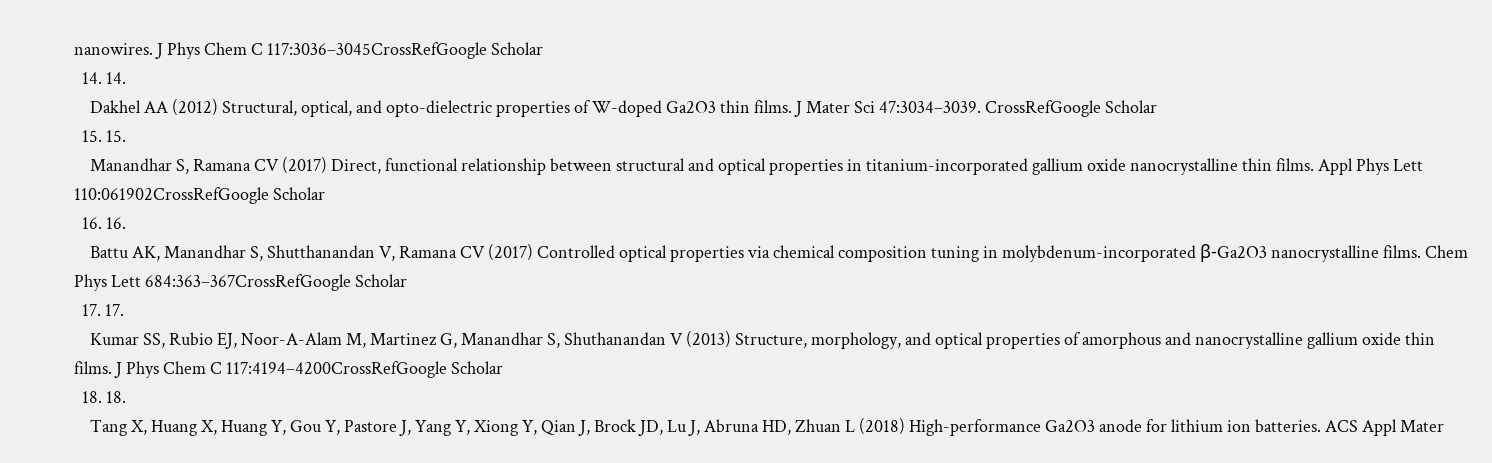nanowires. J Phys Chem C 117:3036–3045CrossRefGoogle Scholar
  14. 14.
    Dakhel AA (2012) Structural, optical, and opto-dielectric properties of W-doped Ga2O3 thin films. J Mater Sci 47:3034–3039. CrossRefGoogle Scholar
  15. 15.
    Manandhar S, Ramana CV (2017) Direct, functional relationship between structural and optical properties in titanium-incorporated gallium oxide nanocrystalline thin films. Appl Phys Lett 110:061902CrossRefGoogle Scholar
  16. 16.
    Battu AK, Manandhar S, Shutthanandan V, Ramana CV (2017) Controlled optical properties via chemical composition tuning in molybdenum-incorporated β-Ga2O3 nanocrystalline films. Chem Phys Lett 684:363–367CrossRefGoogle Scholar
  17. 17.
    Kumar SS, Rubio EJ, Noor-A-Alam M, Martinez G, Manandhar S, Shuthanandan V (2013) Structure, morphology, and optical properties of amorphous and nanocrystalline gallium oxide thin films. J Phys Chem C 117:4194–4200CrossRefGoogle Scholar
  18. 18.
    Tang X, Huang X, Huang Y, Gou Y, Pastore J, Yang Y, Xiong Y, Qian J, Brock JD, Lu J, Abruna HD, Zhuan L (2018) High-performance Ga2O3 anode for lithium ion batteries. ACS Appl Mater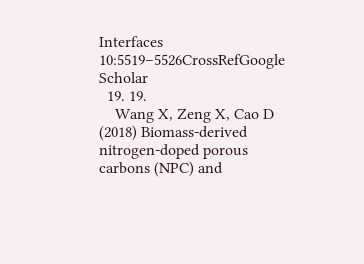Interfaces 10:5519–5526CrossRefGoogle Scholar
  19. 19.
    Wang X, Zeng X, Cao D (2018) Biomass-derived nitrogen-doped porous carbons (NPC) and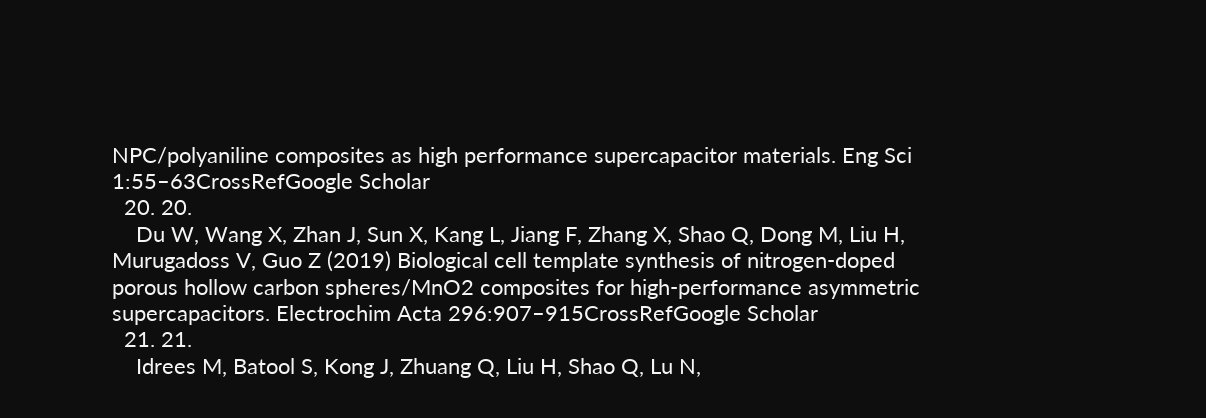NPC/polyaniline composites as high performance supercapacitor materials. Eng Sci 1:55–63CrossRefGoogle Scholar
  20. 20.
    Du W, Wang X, Zhan J, Sun X, Kang L, Jiang F, Zhang X, Shao Q, Dong M, Liu H, Murugadoss V, Guo Z (2019) Biological cell template synthesis of nitrogen-doped porous hollow carbon spheres/MnO2 composites for high-performance asymmetric supercapacitors. Electrochim Acta 296:907–915CrossRefGoogle Scholar
  21. 21.
    Idrees M, Batool S, Kong J, Zhuang Q, Liu H, Shao Q, Lu N,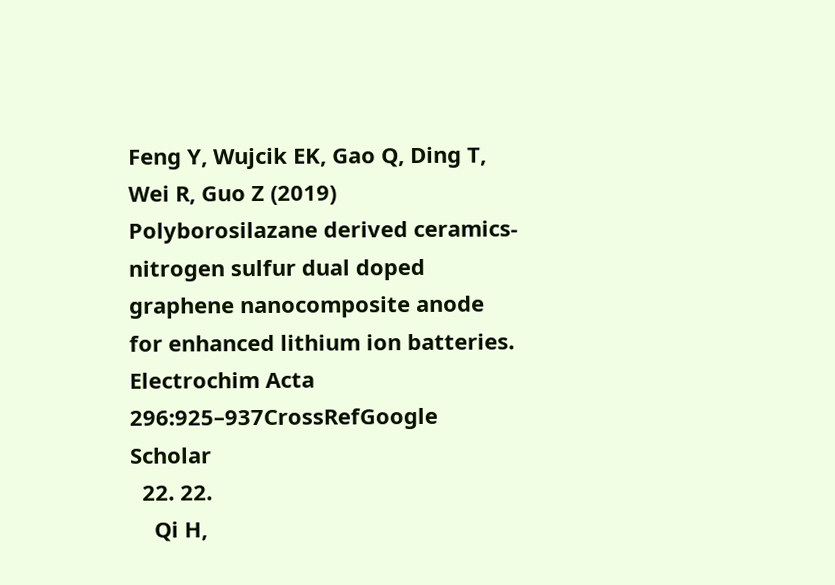Feng Y, Wujcik EK, Gao Q, Ding T, Wei R, Guo Z (2019) Polyborosilazane derived ceramics-nitrogen sulfur dual doped graphene nanocomposite anode for enhanced lithium ion batteries. Electrochim Acta 296:925–937CrossRefGoogle Scholar
  22. 22.
    Qi H,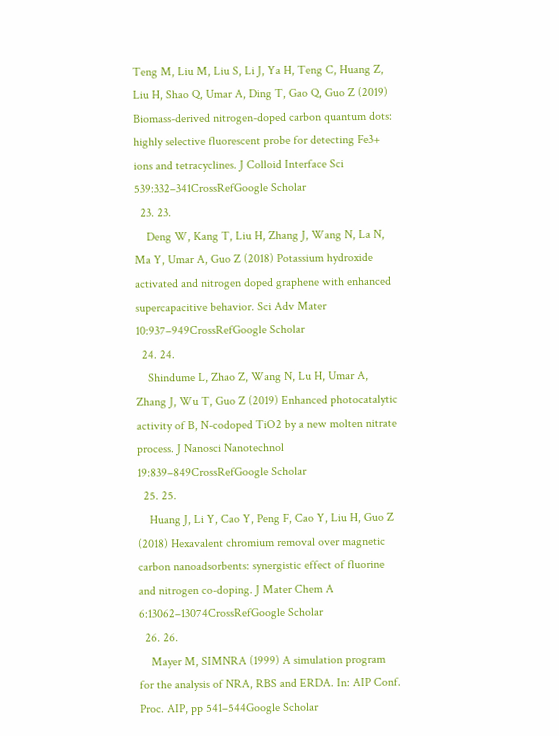Teng M, Liu M, Liu S, Li J, Ya H, Teng C, Huang Z, Liu H, Shao Q, Umar A, Ding T, Gao Q, Guo Z (2019) Biomass-derived nitrogen-doped carbon quantum dots: highly selective fluorescent probe for detecting Fe3+ ions and tetracyclines. J Colloid Interface Sci 539:332–341CrossRefGoogle Scholar
  23. 23.
    Deng W, Kang T, Liu H, Zhang J, Wang N, La N, Ma Y, Umar A, Guo Z (2018) Potassium hydroxide activated and nitrogen doped graphene with enhanced supercapacitive behavior. Sci Adv Mater 10:937–949CrossRefGoogle Scholar
  24. 24.
    Shindume L, Zhao Z, Wang N, Lu H, Umar A, Zhang J, Wu T, Guo Z (2019) Enhanced photocatalytic activity of B, N-codoped TiO2 by a new molten nitrate process. J Nanosci Nanotechnol 19:839–849CrossRefGoogle Scholar
  25. 25.
    Huang J, Li Y, Cao Y, Peng F, Cao Y, Liu H, Guo Z (2018) Hexavalent chromium removal over magnetic carbon nanoadsorbents: synergistic effect of fluorine and nitrogen co-doping. J Mater Chem A 6:13062–13074CrossRefGoogle Scholar
  26. 26.
    Mayer M, SIMNRA (1999) A simulation program for the analysis of NRA, RBS and ERDA. In: AIP Conf. Proc. AIP, pp 541–544Google Scholar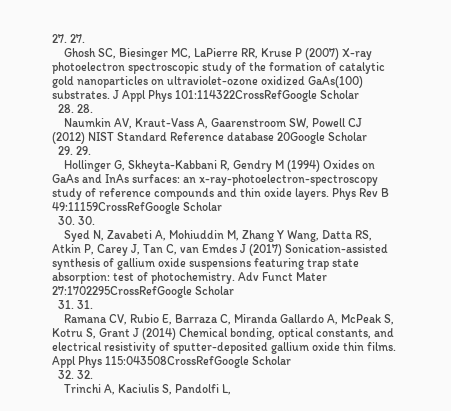27. 27.
    Ghosh SC, Biesinger MC, LaPierre RR, Kruse P (2007) X-ray photoelectron spectroscopic study of the formation of catalytic gold nanoparticles on ultraviolet-ozone oxidized GaAs(100) substrates. J Appl Phys 101:114322CrossRefGoogle Scholar
  28. 28.
    Naumkin AV, Kraut-Vass A, Gaarenstroom SW, Powell CJ (2012) NIST Standard Reference database 20Google Scholar
  29. 29.
    Hollinger G, Skheyta-Kabbani R, Gendry M (1994) Oxides on GaAs and InAs surfaces: an x-ray-photoelectron-spectroscopy study of reference compounds and thin oxide layers. Phys Rev B 49:11159CrossRefGoogle Scholar
  30. 30.
    Syed N, Zavabeti A, Mohiuddin M, Zhang Y Wang, Datta RS, Atkin P, Carey J, Tan C, van Emdes J (2017) Sonication-assisted synthesis of gallium oxide suspensions featuring trap state absorption: test of photochemistry. Adv Funct Mater 27:1702295CrossRefGoogle Scholar
  31. 31.
    Ramana CV, Rubio E, Barraza C, Miranda Gallardo A, McPeak S, Kotru S, Grant J (2014) Chemical bonding, optical constants, and electrical resistivity of sputter-deposited gallium oxide thin films. Appl Phys 115:043508CrossRefGoogle Scholar
  32. 32.
    Trinchi A, Kaciulis S, Pandolfi L,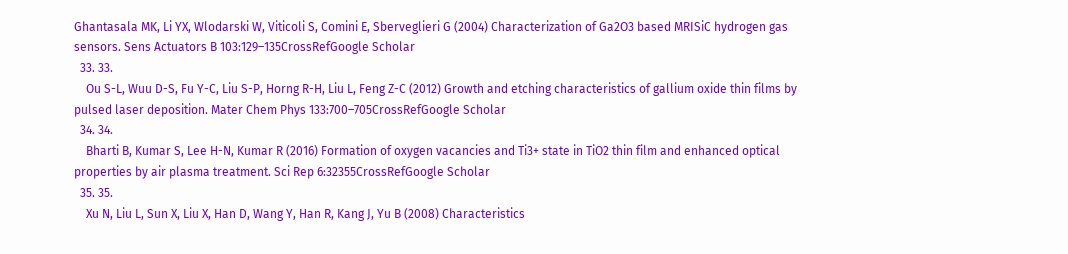Ghantasala MK, Li YX, Wlodarski W, Viticoli S, Comini E, Sberveglieri G (2004) Characterization of Ga2O3 based MRISiC hydrogen gas sensors. Sens Actuators B 103:129–135CrossRefGoogle Scholar
  33. 33.
    Ou S-L, Wuu D-S, Fu Y-C, Liu S-P, Horng R-H, Liu L, Feng Z-C (2012) Growth and etching characteristics of gallium oxide thin films by pulsed laser deposition. Mater Chem Phys 133:700–705CrossRefGoogle Scholar
  34. 34.
    Bharti B, Kumar S, Lee H-N, Kumar R (2016) Formation of oxygen vacancies and Ti3+ state in TiO2 thin film and enhanced optical properties by air plasma treatment. Sci Rep 6:32355CrossRefGoogle Scholar
  35. 35.
    Xu N, Liu L, Sun X, Liu X, Han D, Wang Y, Han R, Kang J, Yu B (2008) Characteristics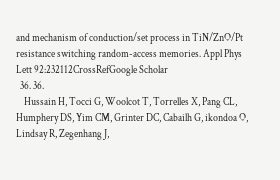and mechanism of conduction/set process in TiN/ZnO/Pt resistance switching random-access memories. Appl Phys Lett 92:232112CrossRefGoogle Scholar
  36. 36.
    Hussain H, Tocci G, Woolcot T, Torrelles X, Pang CL, Humphery DS, Yim CM, Grinter DC, Cabailh G, ikondoa O, Lindsay R, Zegenhang J,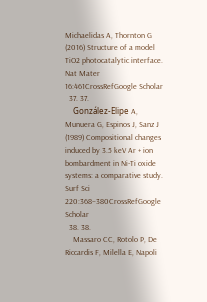Michaelidas A, Thornton G (2016) Structure of a model TiO2 photocatalytic interface. Nat Mater 16:461CrossRefGoogle Scholar
  37. 37.
    González-Elipe A, Munuera G, Espinos J, Sanz J (1989) Compositional changes induced by 3.5 keV Ar + ion bombardment in Ni-Ti oxide systems: a comparative study. Surf Sci 220:368–380CrossRefGoogle Scholar
  38. 38.
    Massaro CC, Rotolo P, De Riccardis F, Milella E, Napoli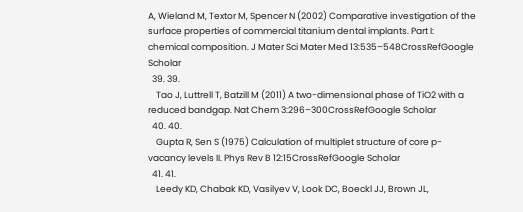A, Wieland M, Textor M, Spencer N (2002) Comparative investigation of the surface properties of commercial titanium dental implants. Part I: chemical composition. J Mater Sci Mater Med 13:535–548CrossRefGoogle Scholar
  39. 39.
    Tao J, Luttrell T, Batzill M (2011) A two-dimensional phase of TiO2 with a reduced bandgap. Nat Chem 3:296–300CrossRefGoogle Scholar
  40. 40.
    Gupta R, Sen S (1975) Calculation of multiplet structure of core p-vacancy levels II. Phys Rev B 12:15CrossRefGoogle Scholar
  41. 41.
    Leedy KD, Chabak KD, Vasilyev V, Look DC, Boeckl JJ, Brown JL,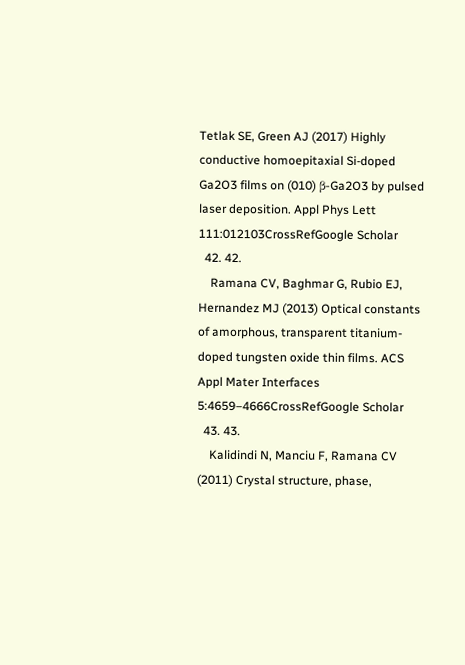Tetlak SE, Green AJ (2017) Highly conductive homoepitaxial Si-doped Ga2O3 films on (010) β-Ga2O3 by pulsed laser deposition. Appl Phys Lett 111:012103CrossRefGoogle Scholar
  42. 42.
    Ramana CV, Baghmar G, Rubio EJ, Hernandez MJ (2013) Optical constants of amorphous, transparent titanium-doped tungsten oxide thin films. ACS Appl Mater Interfaces 5:4659–4666CrossRefGoogle Scholar
  43. 43.
    Kalidindi N, Manciu F, Ramana CV (2011) Crystal structure, phase,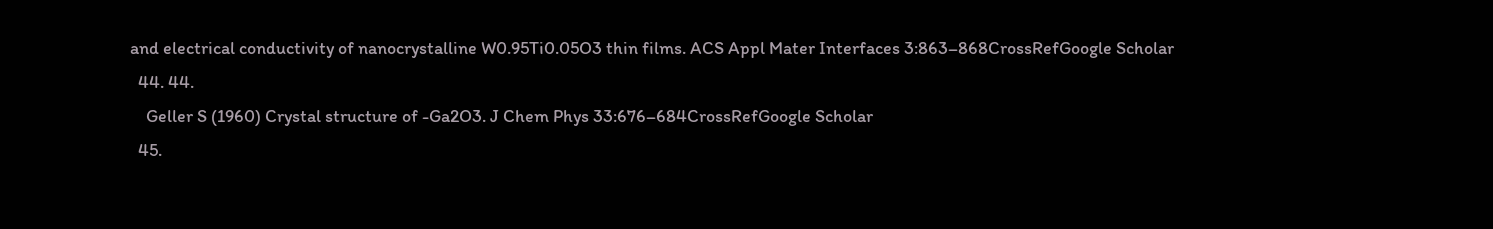and electrical conductivity of nanocrystalline W0.95Ti0.05O3 thin films. ACS Appl Mater Interfaces 3:863–868CrossRefGoogle Scholar
  44. 44.
    Geller S (1960) Crystal structure of -Ga2O3. J Chem Phys 33:676–684CrossRefGoogle Scholar
  45.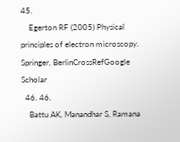45.
    Egerton RF (2005) Physical principles of electron microscopy. Springer, BerlinCrossRefGoogle Scholar
  46. 46.
    Battu AK, Manandhar S, Ramana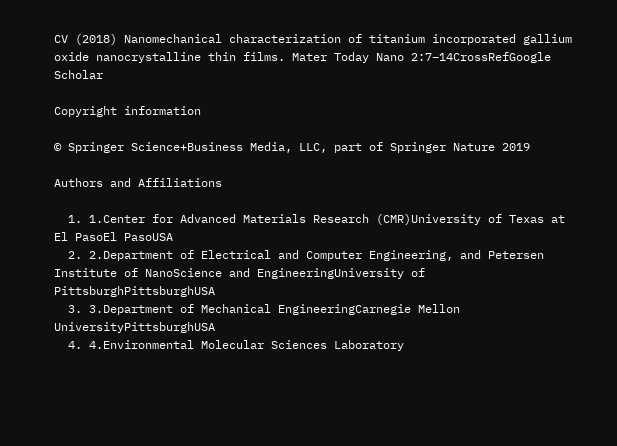CV (2018) Nanomechanical characterization of titanium incorporated gallium oxide nanocrystalline thin films. Mater Today Nano 2:7–14CrossRefGoogle Scholar

Copyright information

© Springer Science+Business Media, LLC, part of Springer Nature 2019

Authors and Affiliations

  1. 1.Center for Advanced Materials Research (CMR)University of Texas at El PasoEl PasoUSA
  2. 2.Department of Electrical and Computer Engineering, and Petersen Institute of NanoScience and EngineeringUniversity of PittsburghPittsburghUSA
  3. 3.Department of Mechanical EngineeringCarnegie Mellon UniversityPittsburghUSA
  4. 4.Environmental Molecular Sciences Laboratory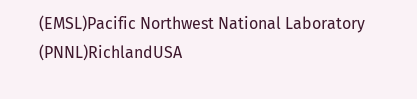(EMSL)Pacific Northwest National Laboratory (PNNL)RichlandUSA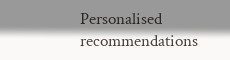Personalised recommendations